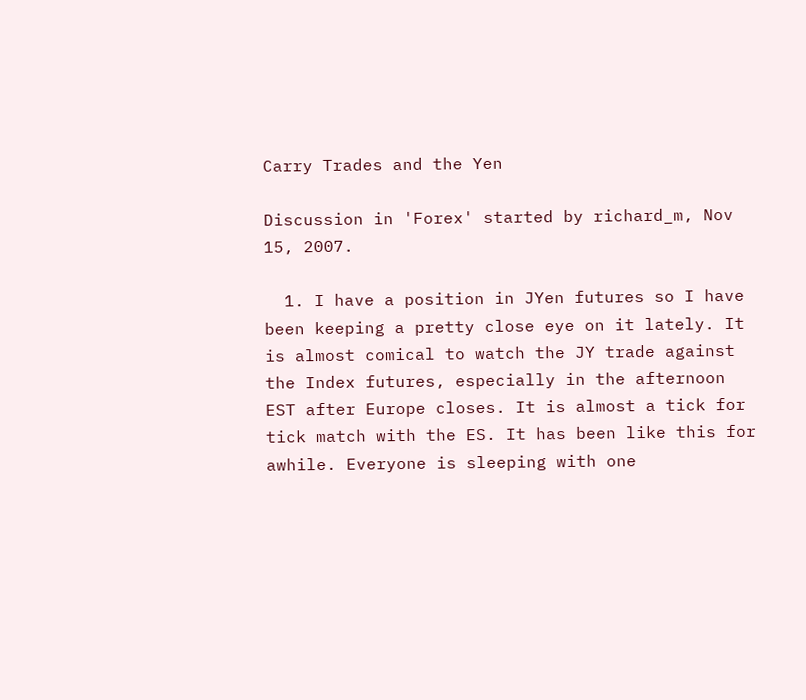Carry Trades and the Yen

Discussion in 'Forex' started by richard_m, Nov 15, 2007.

  1. I have a position in JYen futures so I have been keeping a pretty close eye on it lately. It is almost comical to watch the JY trade against the Index futures, especially in the afternoon EST after Europe closes. It is almost a tick for tick match with the ES. It has been like this for awhile. Everyone is sleeping with one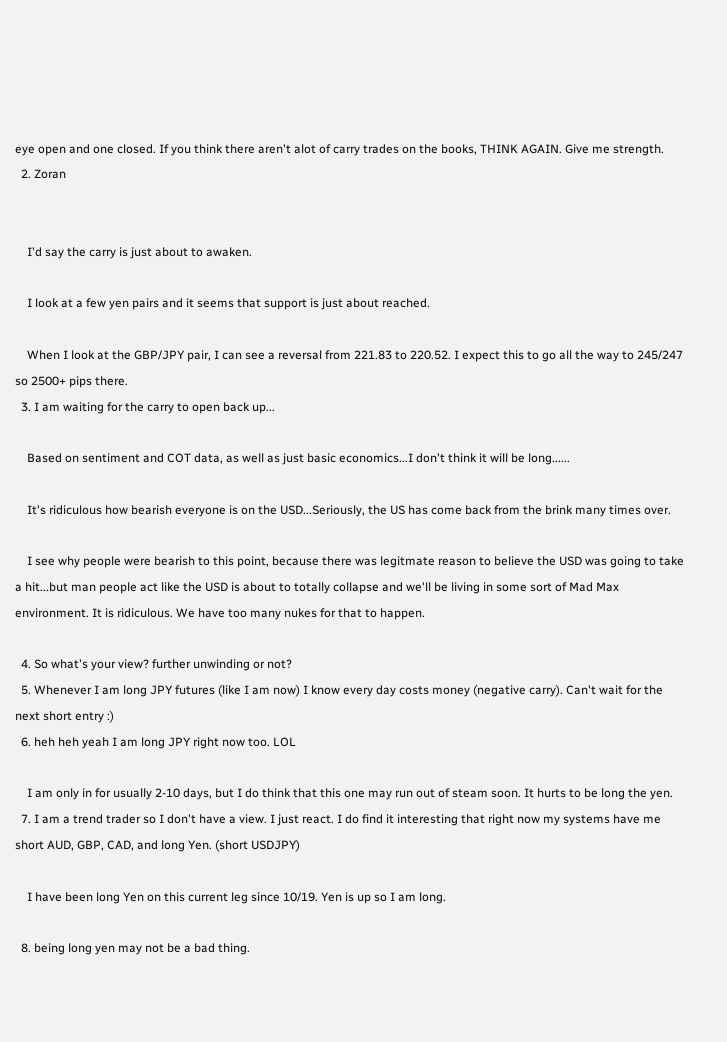eye open and one closed. If you think there aren't alot of carry trades on the books, THINK AGAIN. Give me strength.
  2. Zoran


    I'd say the carry is just about to awaken.

    I look at a few yen pairs and it seems that support is just about reached.

    When I look at the GBP/JPY pair, I can see a reversal from 221.83 to 220.52. I expect this to go all the way to 245/247 so 2500+ pips there.
  3. I am waiting for the carry to open back up...

    Based on sentiment and COT data, as well as just basic economics...I don't think it will be long......

    It's ridiculous how bearish everyone is on the USD...Seriously, the US has come back from the brink many times over.

    I see why people were bearish to this point, because there was legitmate reason to believe the USD was going to take a hit...but man people act like the USD is about to totally collapse and we'll be living in some sort of Mad Max environment. It is ridiculous. We have too many nukes for that to happen.

  4. So what's your view? further unwinding or not?
  5. Whenever I am long JPY futures (like I am now) I know every day costs money (negative carry). Can't wait for the next short entry :)
  6. heh heh yeah I am long JPY right now too. LOL

    I am only in for usually 2-10 days, but I do think that this one may run out of steam soon. It hurts to be long the yen.
  7. I am a trend trader so I don't have a view. I just react. I do find it interesting that right now my systems have me short AUD, GBP, CAD, and long Yen. (short USDJPY)

    I have been long Yen on this current leg since 10/19. Yen is up so I am long.

  8. being long yen may not be a bad thing.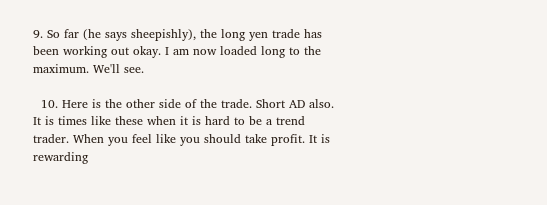9. So far (he says sheepishly), the long yen trade has been working out okay. I am now loaded long to the maximum. We'll see.

  10. Here is the other side of the trade. Short AD also. It is times like these when it is hard to be a trend trader. When you feel like you should take profit. It is rewarding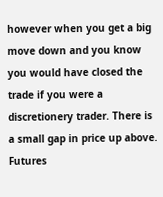however when you get a big move down and you know you would have closed the trade if you were a discretionery trader. There is a small gap in price up above. Futures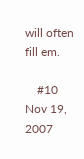will often fill em.

    #10     Nov 19, 2007